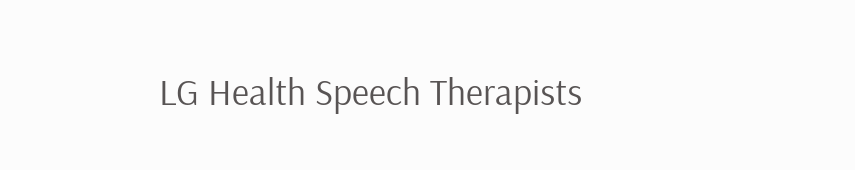LG Health Speech Therapists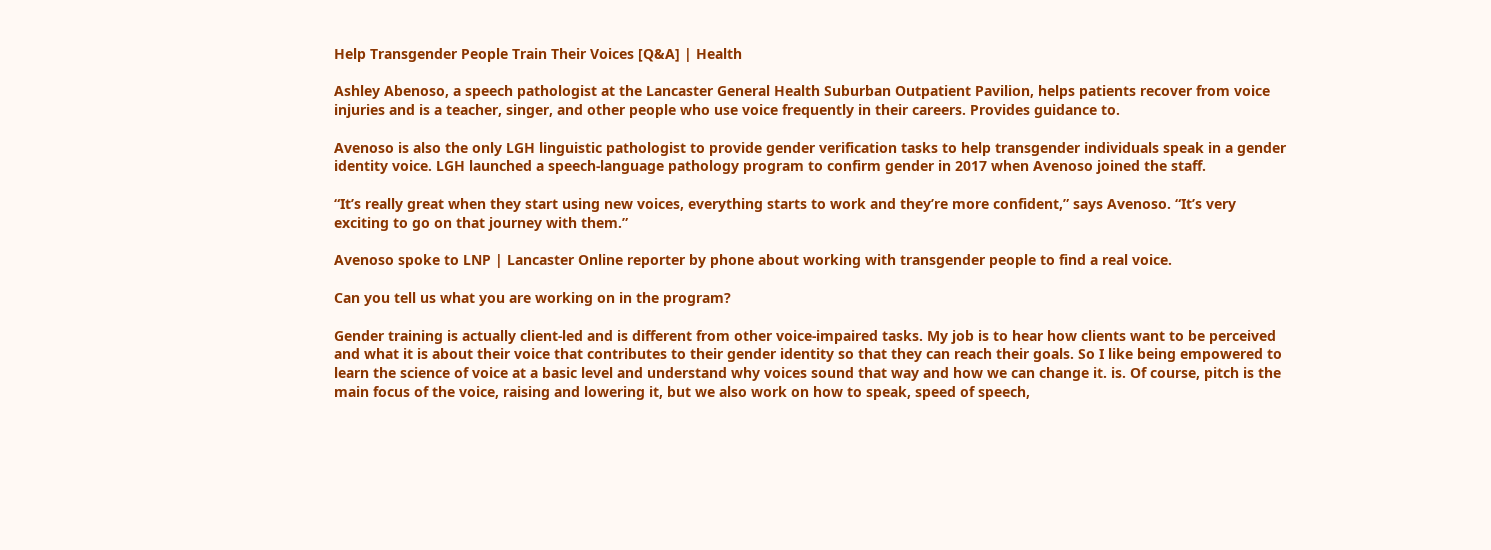Help Transgender People Train Their Voices [Q&A] | Health

Ashley Abenoso, a speech pathologist at the Lancaster General Health Suburban Outpatient Pavilion, helps patients recover from voice injuries and is a teacher, singer, and other people who use voice frequently in their careers. Provides guidance to.

Avenoso is also the only LGH linguistic pathologist to provide gender verification tasks to help transgender individuals speak in a gender identity voice. LGH launched a speech-language pathology program to confirm gender in 2017 when Avenoso joined the staff.

“It’s really great when they start using new voices, everything starts to work and they’re more confident,” says Avenoso. “It’s very exciting to go on that journey with them.”

Avenoso spoke to LNP | Lancaster Online reporter by phone about working with transgender people to find a real voice.

Can you tell us what you are working on in the program?

Gender training is actually client-led and is different from other voice-impaired tasks. My job is to hear how clients want to be perceived and what it is about their voice that contributes to their gender identity so that they can reach their goals. So I like being empowered to learn the science of voice at a basic level and understand why voices sound that way and how we can change it. is. Of course, pitch is the main focus of the voice, raising and lowering it, but we also work on how to speak, speed of speech,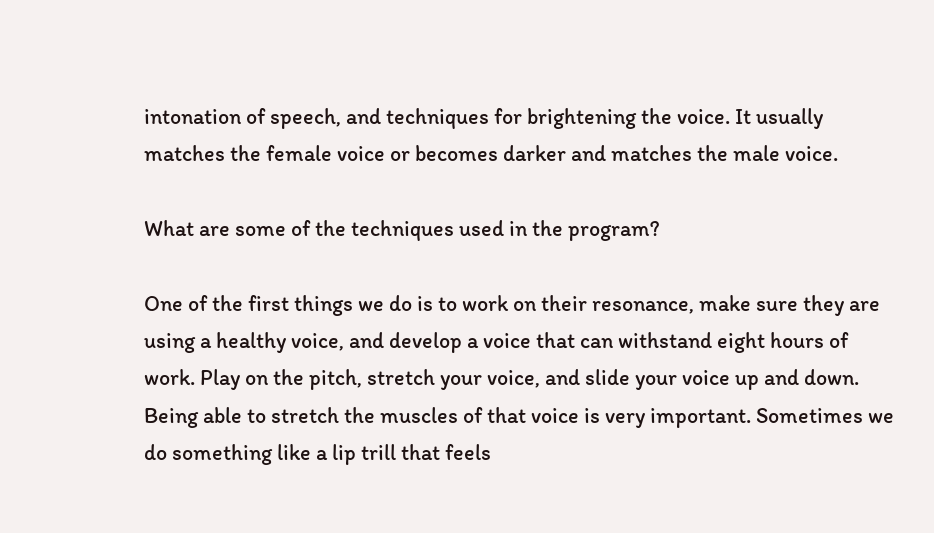intonation of speech, and techniques for brightening the voice. It usually matches the female voice or becomes darker and matches the male voice.

What are some of the techniques used in the program?

One of the first things we do is to work on their resonance, make sure they are using a healthy voice, and develop a voice that can withstand eight hours of work. Play on the pitch, stretch your voice, and slide your voice up and down. Being able to stretch the muscles of that voice is very important. Sometimes we do something like a lip trill that feels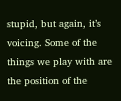stupid, but again, it’s voicing. Some of the things we play with are the position of the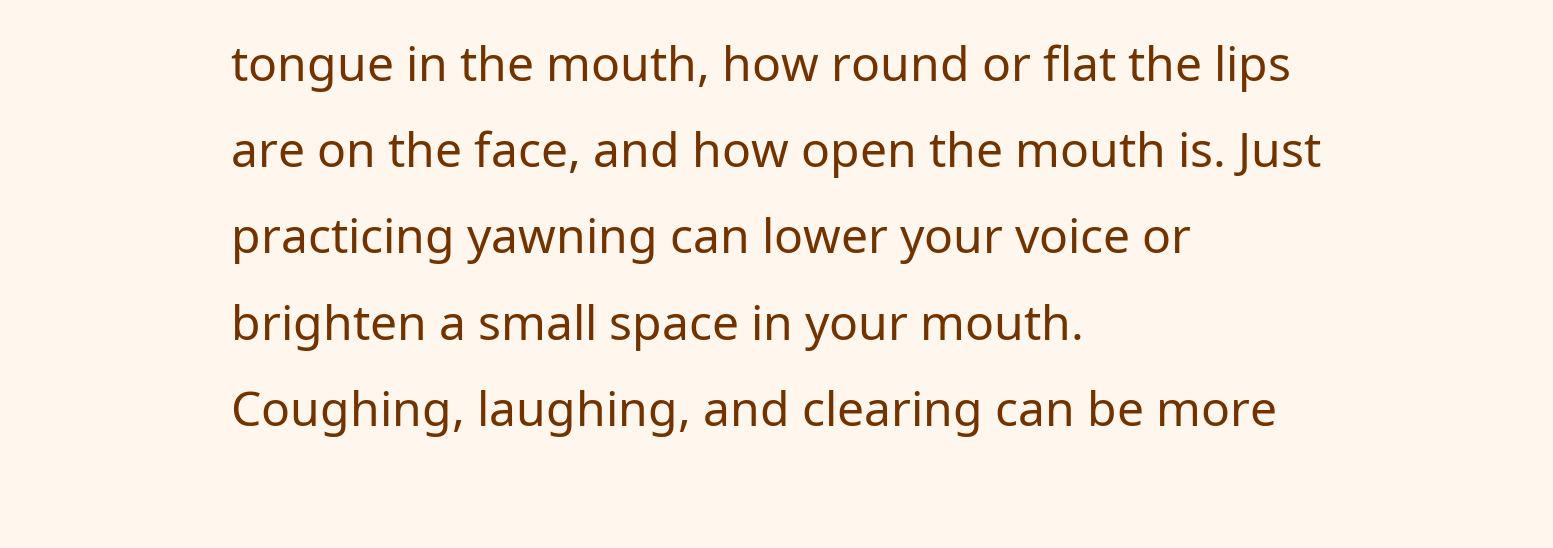tongue in the mouth, how round or flat the lips are on the face, and how open the mouth is. Just practicing yawning can lower your voice or brighten a small space in your mouth. Coughing, laughing, and clearing can be more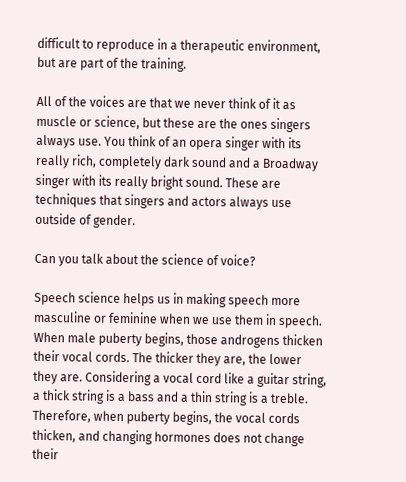difficult to reproduce in a therapeutic environment, but are part of the training.

All of the voices are that we never think of it as muscle or science, but these are the ones singers always use. You think of an opera singer with its really rich, completely dark sound and a Broadway singer with its really bright sound. These are techniques that singers and actors always use outside of gender.

Can you talk about the science of voice?

Speech science helps us in making speech more masculine or feminine when we use them in speech. When male puberty begins, those androgens thicken their vocal cords. The thicker they are, the lower they are. Considering a vocal cord like a guitar string, a thick string is a bass and a thin string is a treble. Therefore, when puberty begins, the vocal cords thicken, and changing hormones does not change their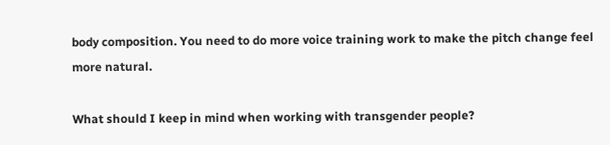body composition. You need to do more voice training work to make the pitch change feel more natural.

What should I keep in mind when working with transgender people?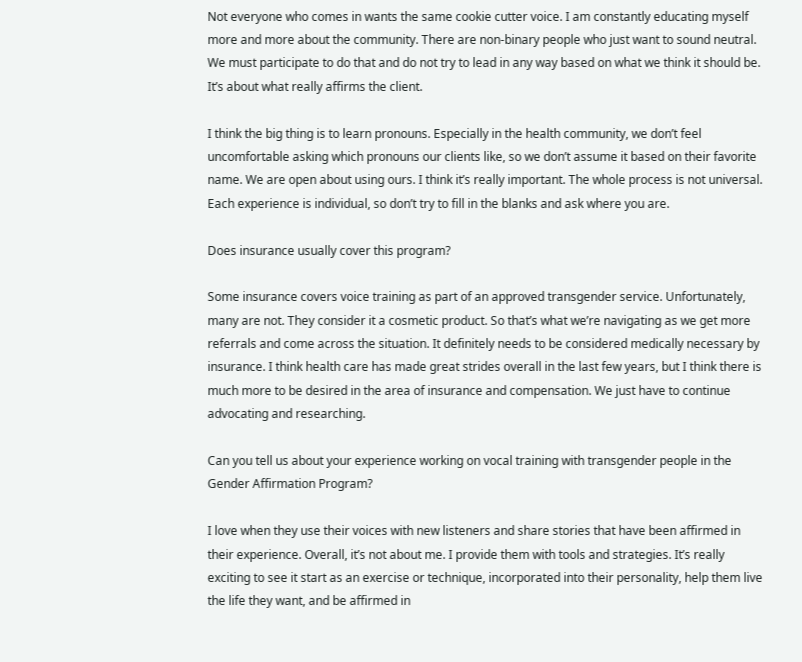Not everyone who comes in wants the same cookie cutter voice. I am constantly educating myself more and more about the community. There are non-binary people who just want to sound neutral. We must participate to do that and do not try to lead in any way based on what we think it should be. It’s about what really affirms the client.

I think the big thing is to learn pronouns. Especially in the health community, we don’t feel uncomfortable asking which pronouns our clients like, so we don’t assume it based on their favorite name. We are open about using ours. I think it’s really important. The whole process is not universal. Each experience is individual, so don’t try to fill in the blanks and ask where you are.

Does insurance usually cover this program?

Some insurance covers voice training as part of an approved transgender service. Unfortunately, many are not. They consider it a cosmetic product. So that’s what we’re navigating as we get more referrals and come across the situation. It definitely needs to be considered medically necessary by insurance. I think health care has made great strides overall in the last few years, but I think there is much more to be desired in the area of insurance and compensation. We just have to continue advocating and researching.

Can you tell us about your experience working on vocal training with transgender people in the Gender Affirmation Program?

I love when they use their voices with new listeners and share stories that have been affirmed in their experience. Overall, it’s not about me. I provide them with tools and strategies. It’s really exciting to see it start as an exercise or technique, incorporated into their personality, help them live the life they want, and be affirmed in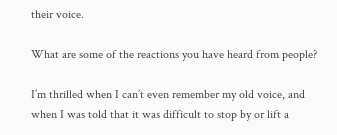their voice.

What are some of the reactions you have heard from people?

I’m thrilled when I can’t even remember my old voice, and when I was told that it was difficult to stop by or lift a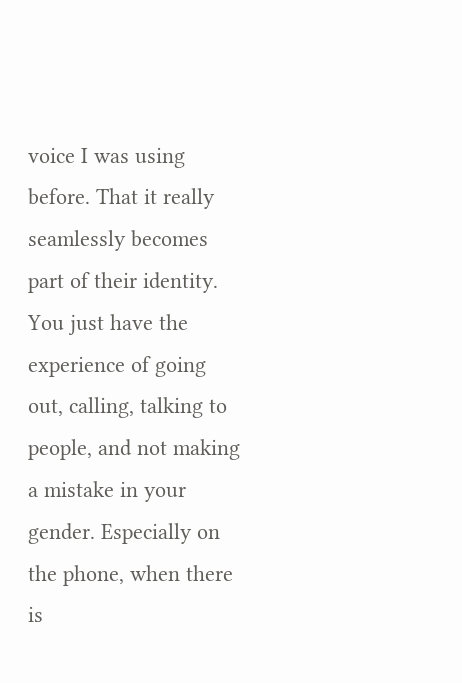voice I was using before. That it really seamlessly becomes part of their identity. You just have the experience of going out, calling, talking to people, and not making a mistake in your gender. Especially on the phone, when there is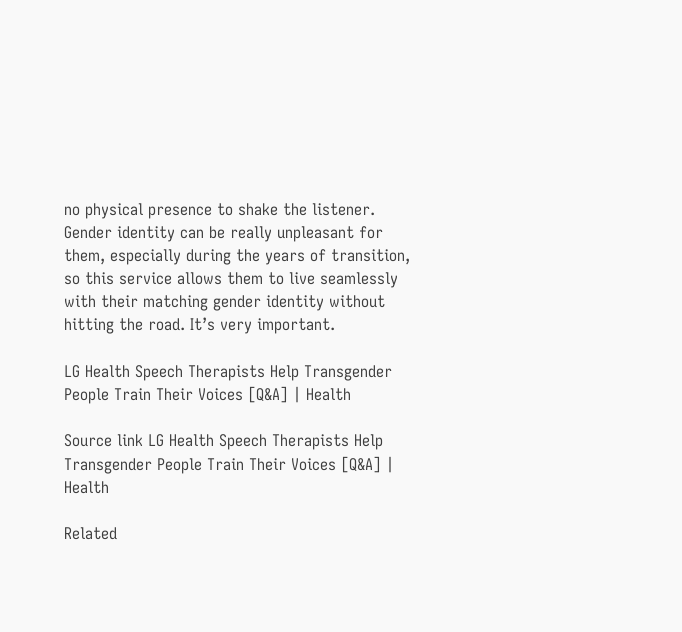no physical presence to shake the listener. Gender identity can be really unpleasant for them, especially during the years of transition, so this service allows them to live seamlessly with their matching gender identity without hitting the road. It’s very important.

LG Health Speech Therapists Help Transgender People Train Their Voices [Q&A] | Health

Source link LG Health Speech Therapists Help Transgender People Train Their Voices [Q&A] | Health

Related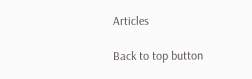Articles

Back to top button